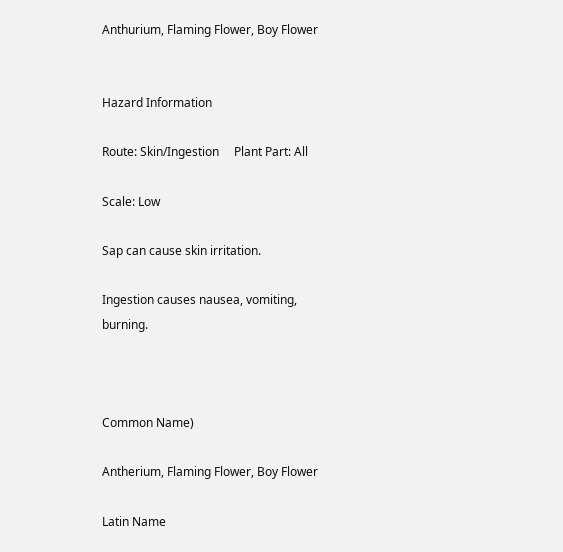Anthurium, Flaming Flower, Boy Flower


Hazard Information

Route: Skin/Ingestion     Plant Part: All

Scale: Low

Sap can cause skin irritation.

Ingestion causes nausea, vomiting, burning.



Common Name)

Antherium, Flaming Flower, Boy Flower

Latin Name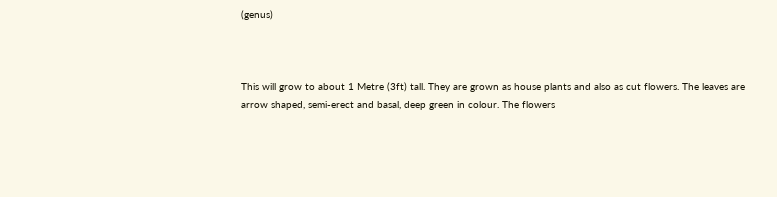(genus)



This will grow to about 1 Metre (3ft) tall. They are grown as house plants and also as cut flowers. The leaves are arrow shaped, semi-erect and basal, deep green in colour. The flowers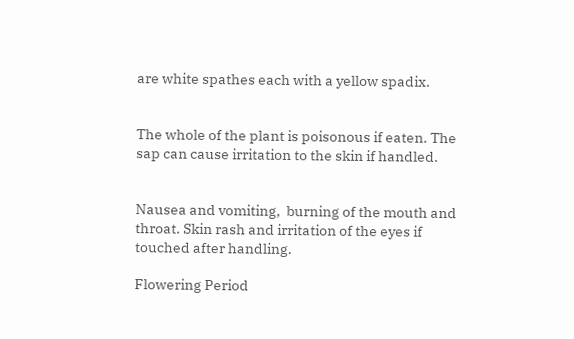are white spathes each with a yellow spadix.


The whole of the plant is poisonous if eaten. The sap can cause irritation to the skin if handled.


Nausea and vomiting,  burning of the mouth and throat. Skin rash and irritation of the eyes if touched after handling.

Flowering Period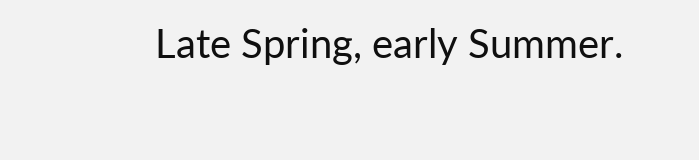Late Spring, early Summer.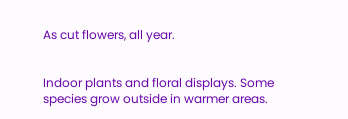As cut flowers, all year.


Indoor plants and floral displays. Some species grow outside in warmer areas.